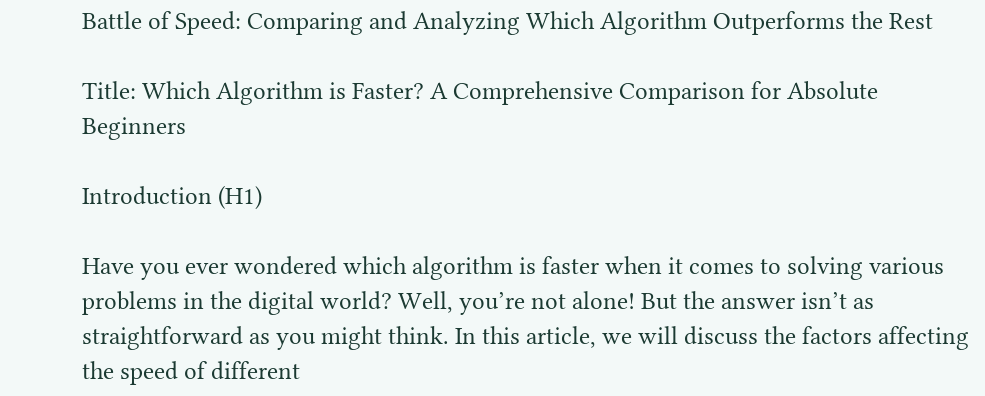Battle of Speed: Comparing and Analyzing Which Algorithm Outperforms the Rest

Title: Which Algorithm is Faster? A Comprehensive Comparison for Absolute Beginners

Introduction (H1)

Have you ever wondered which algorithm is faster when it comes to solving various problems in the digital world? Well, you’re not alone! But the answer isn’t as straightforward as you might think. In this article, we will discuss the factors affecting the speed of different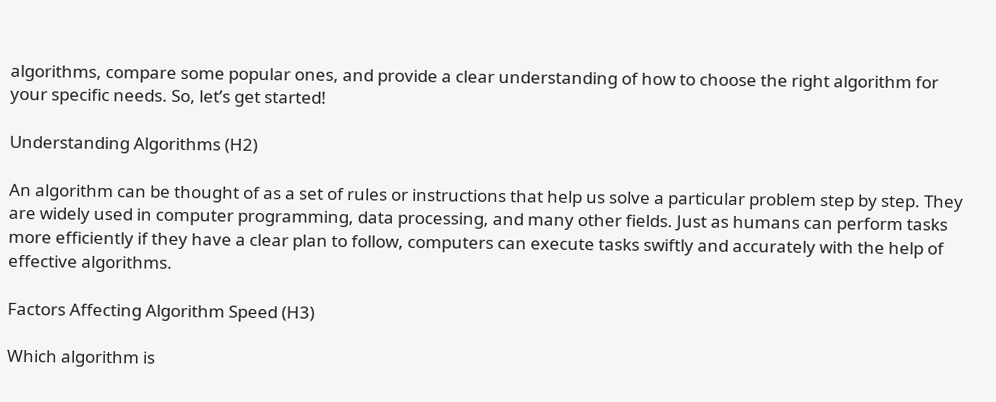algorithms, compare some popular ones, and provide a clear understanding of how to choose the right algorithm for your specific needs. So, let’s get started!

Understanding Algorithms (H2)

An algorithm can be thought of as a set of rules or instructions that help us solve a particular problem step by step. They are widely used in computer programming, data processing, and many other fields. Just as humans can perform tasks more efficiently if they have a clear plan to follow, computers can execute tasks swiftly and accurately with the help of effective algorithms.

Factors Affecting Algorithm Speed (H3)

Which algorithm is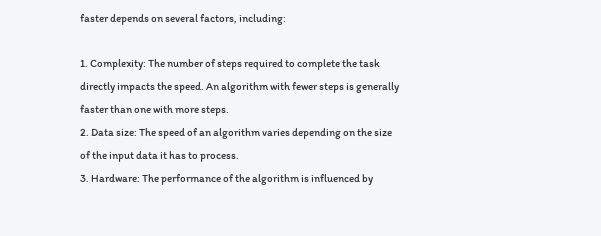faster depends on several factors, including:

1. Complexity: The number of steps required to complete the task directly impacts the speed. An algorithm with fewer steps is generally faster than one with more steps.
2. Data size: The speed of an algorithm varies depending on the size of the input data it has to process.
3. Hardware: The performance of the algorithm is influenced by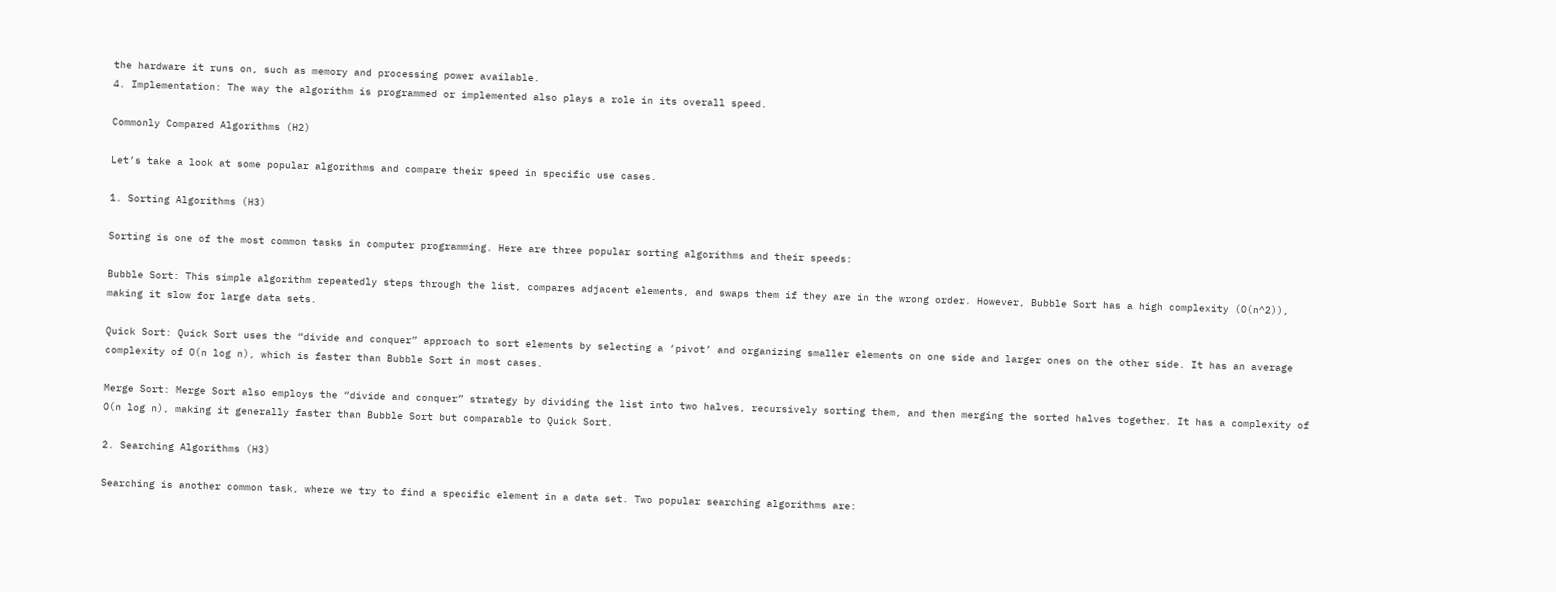the hardware it runs on, such as memory and processing power available.
4. Implementation: The way the algorithm is programmed or implemented also plays a role in its overall speed.

Commonly Compared Algorithms (H2)

Let’s take a look at some popular algorithms and compare their speed in specific use cases.

1. Sorting Algorithms (H3)

Sorting is one of the most common tasks in computer programming. Here are three popular sorting algorithms and their speeds:

Bubble Sort: This simple algorithm repeatedly steps through the list, compares adjacent elements, and swaps them if they are in the wrong order. However, Bubble Sort has a high complexity (O(n^2)), making it slow for large data sets.

Quick Sort: Quick Sort uses the “divide and conquer” approach to sort elements by selecting a ‘pivot’ and organizing smaller elements on one side and larger ones on the other side. It has an average complexity of O(n log n), which is faster than Bubble Sort in most cases.

Merge Sort: Merge Sort also employs the “divide and conquer” strategy by dividing the list into two halves, recursively sorting them, and then merging the sorted halves together. It has a complexity of O(n log n), making it generally faster than Bubble Sort but comparable to Quick Sort.

2. Searching Algorithms (H3)

Searching is another common task, where we try to find a specific element in a data set. Two popular searching algorithms are: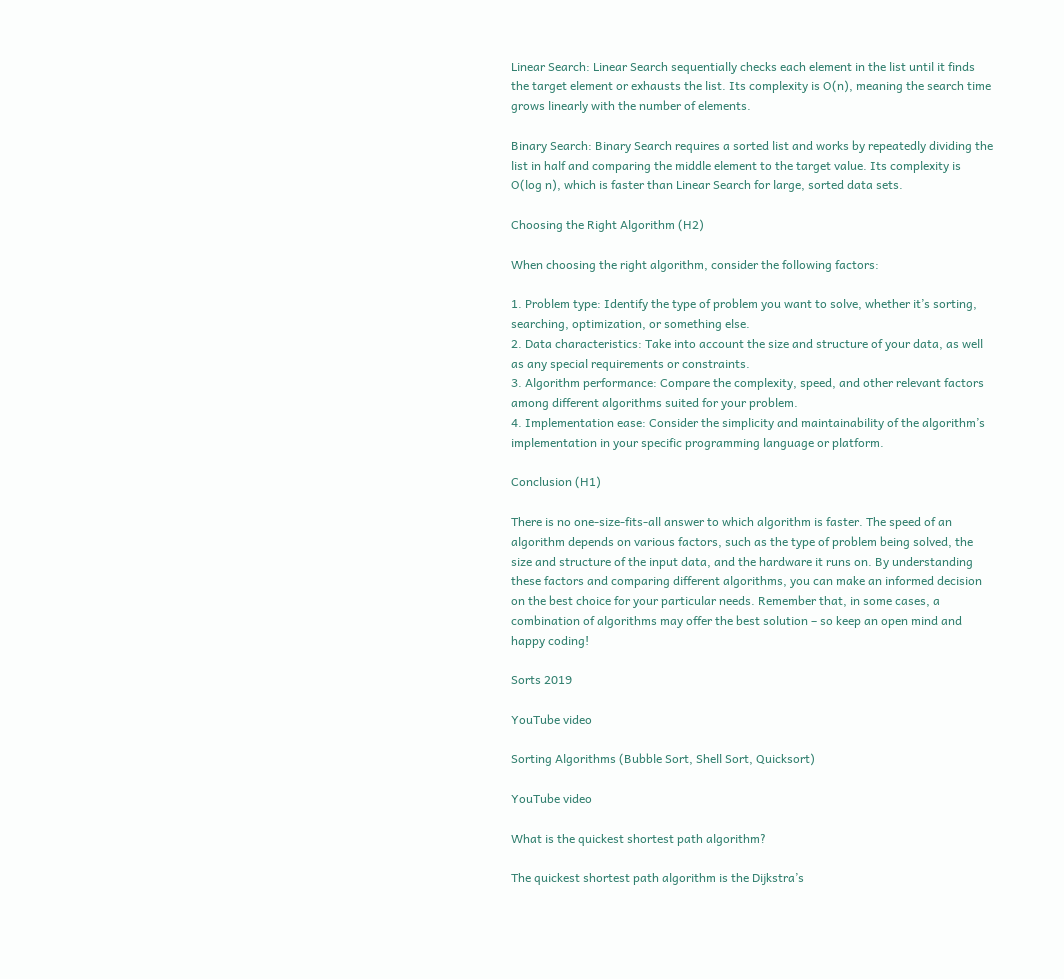Linear Search: Linear Search sequentially checks each element in the list until it finds the target element or exhausts the list. Its complexity is O(n), meaning the search time grows linearly with the number of elements.

Binary Search: Binary Search requires a sorted list and works by repeatedly dividing the list in half and comparing the middle element to the target value. Its complexity is O(log n), which is faster than Linear Search for large, sorted data sets.

Choosing the Right Algorithm (H2)

When choosing the right algorithm, consider the following factors:

1. Problem type: Identify the type of problem you want to solve, whether it’s sorting, searching, optimization, or something else.
2. Data characteristics: Take into account the size and structure of your data, as well as any special requirements or constraints.
3. Algorithm performance: Compare the complexity, speed, and other relevant factors among different algorithms suited for your problem.
4. Implementation ease: Consider the simplicity and maintainability of the algorithm’s implementation in your specific programming language or platform.

Conclusion (H1)

There is no one-size-fits-all answer to which algorithm is faster. The speed of an algorithm depends on various factors, such as the type of problem being solved, the size and structure of the input data, and the hardware it runs on. By understanding these factors and comparing different algorithms, you can make an informed decision on the best choice for your particular needs. Remember that, in some cases, a combination of algorithms may offer the best solution – so keep an open mind and happy coding!

Sorts 2019

YouTube video

Sorting Algorithms (Bubble Sort, Shell Sort, Quicksort)

YouTube video

What is the quickest shortest path algorithm?

The quickest shortest path algorithm is the Dijkstra’s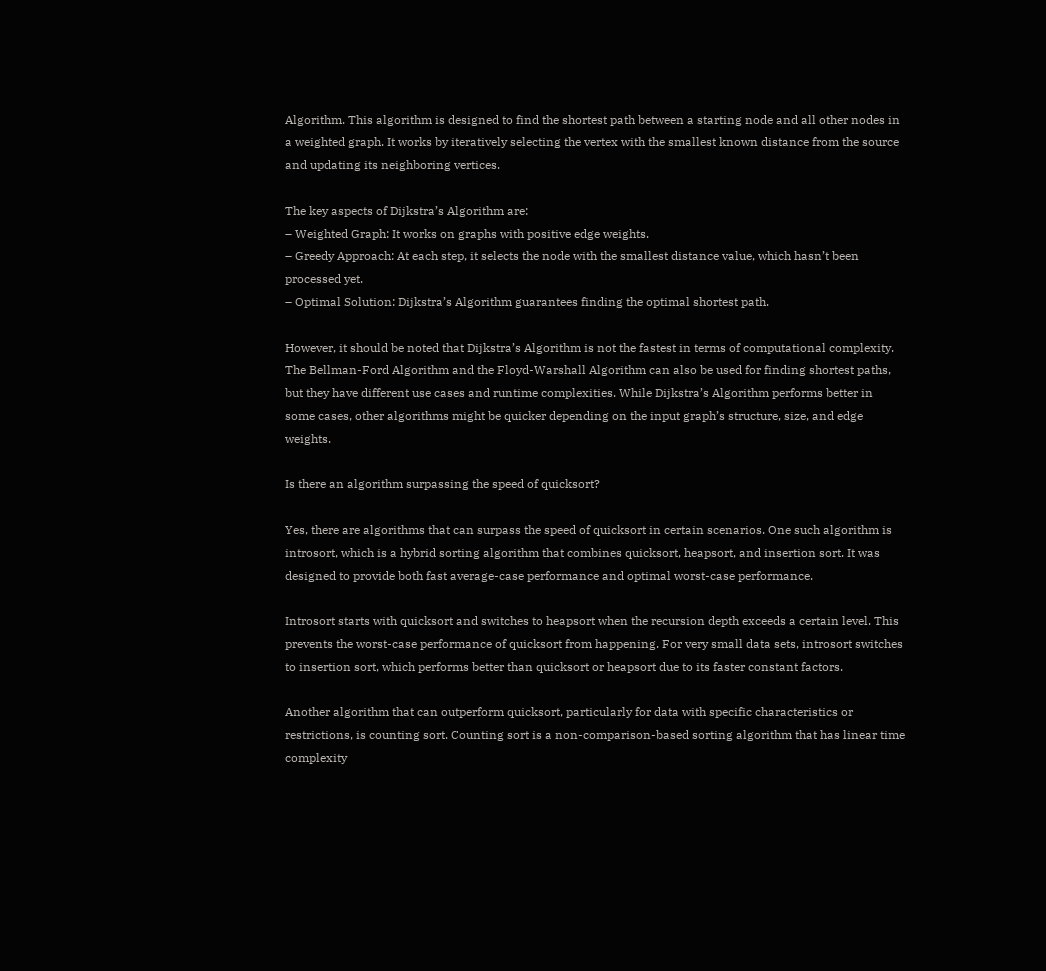Algorithm. This algorithm is designed to find the shortest path between a starting node and all other nodes in a weighted graph. It works by iteratively selecting the vertex with the smallest known distance from the source and updating its neighboring vertices.

The key aspects of Dijkstra’s Algorithm are:
– Weighted Graph: It works on graphs with positive edge weights.
– Greedy Approach: At each step, it selects the node with the smallest distance value, which hasn’t been processed yet.
– Optimal Solution: Dijkstra’s Algorithm guarantees finding the optimal shortest path.

However, it should be noted that Dijkstra’s Algorithm is not the fastest in terms of computational complexity. The Bellman-Ford Algorithm and the Floyd-Warshall Algorithm can also be used for finding shortest paths, but they have different use cases and runtime complexities. While Dijkstra’s Algorithm performs better in some cases, other algorithms might be quicker depending on the input graph’s structure, size, and edge weights.

Is there an algorithm surpassing the speed of quicksort?

Yes, there are algorithms that can surpass the speed of quicksort in certain scenarios. One such algorithm is introsort, which is a hybrid sorting algorithm that combines quicksort, heapsort, and insertion sort. It was designed to provide both fast average-case performance and optimal worst-case performance.

Introsort starts with quicksort and switches to heapsort when the recursion depth exceeds a certain level. This prevents the worst-case performance of quicksort from happening. For very small data sets, introsort switches to insertion sort, which performs better than quicksort or heapsort due to its faster constant factors.

Another algorithm that can outperform quicksort, particularly for data with specific characteristics or restrictions, is counting sort. Counting sort is a non-comparison-based sorting algorithm that has linear time complexity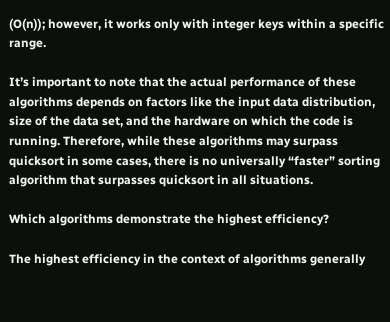(O(n)); however, it works only with integer keys within a specific range.

It’s important to note that the actual performance of these algorithms depends on factors like the input data distribution, size of the data set, and the hardware on which the code is running. Therefore, while these algorithms may surpass quicksort in some cases, there is no universally “faster” sorting algorithm that surpasses quicksort in all situations.

Which algorithms demonstrate the highest efficiency?

The highest efficiency in the context of algorithms generally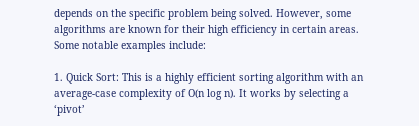depends on the specific problem being solved. However, some algorithms are known for their high efficiency in certain areas. Some notable examples include:

1. Quick Sort: This is a highly efficient sorting algorithm with an average-case complexity of O(n log n). It works by selecting a ‘pivot’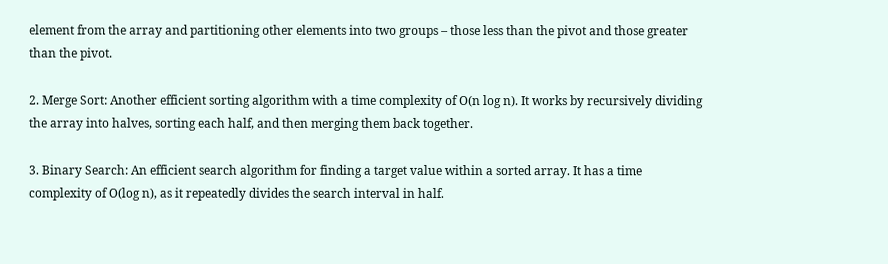element from the array and partitioning other elements into two groups – those less than the pivot and those greater than the pivot.

2. Merge Sort: Another efficient sorting algorithm with a time complexity of O(n log n). It works by recursively dividing the array into halves, sorting each half, and then merging them back together.

3. Binary Search: An efficient search algorithm for finding a target value within a sorted array. It has a time complexity of O(log n), as it repeatedly divides the search interval in half.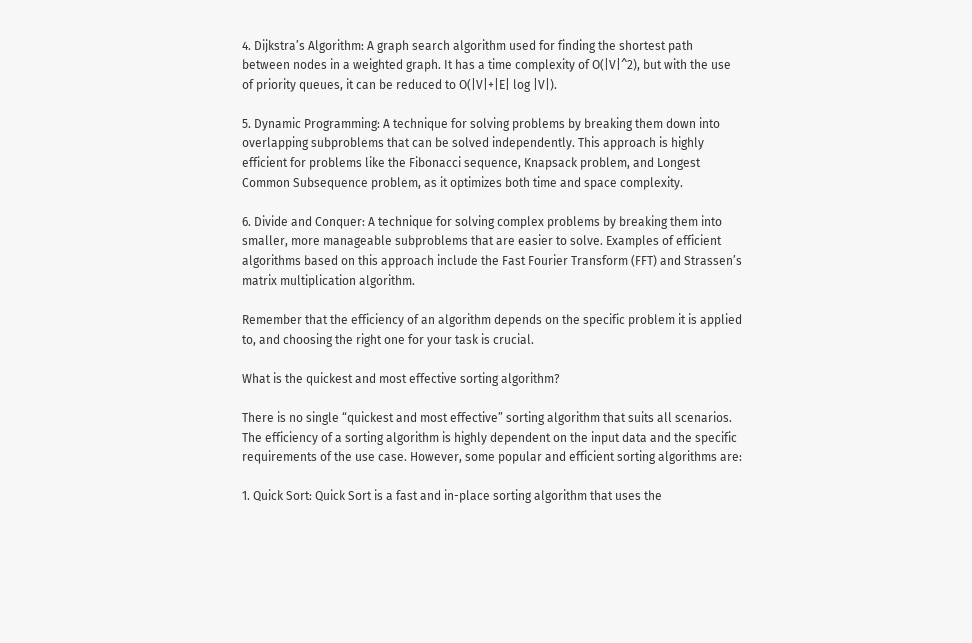4. Dijkstra’s Algorithm: A graph search algorithm used for finding the shortest path between nodes in a weighted graph. It has a time complexity of O(|V|^2), but with the use of priority queues, it can be reduced to O(|V|+|E| log |V|).

5. Dynamic Programming: A technique for solving problems by breaking them down into overlapping subproblems that can be solved independently. This approach is highly efficient for problems like the Fibonacci sequence, Knapsack problem, and Longest Common Subsequence problem, as it optimizes both time and space complexity.

6. Divide and Conquer: A technique for solving complex problems by breaking them into smaller, more manageable subproblems that are easier to solve. Examples of efficient algorithms based on this approach include the Fast Fourier Transform (FFT) and Strassen’s matrix multiplication algorithm.

Remember that the efficiency of an algorithm depends on the specific problem it is applied to, and choosing the right one for your task is crucial.

What is the quickest and most effective sorting algorithm?

There is no single “quickest and most effective” sorting algorithm that suits all scenarios. The efficiency of a sorting algorithm is highly dependent on the input data and the specific requirements of the use case. However, some popular and efficient sorting algorithms are:

1. Quick Sort: Quick Sort is a fast and in-place sorting algorithm that uses the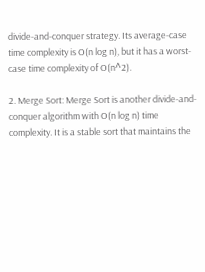divide-and-conquer strategy. Its average-case time complexity is O(n log n), but it has a worst-case time complexity of O(n^2).

2. Merge Sort: Merge Sort is another divide-and-conquer algorithm with O(n log n) time complexity. It is a stable sort that maintains the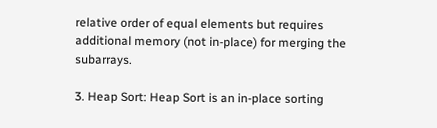relative order of equal elements but requires additional memory (not in-place) for merging the subarrays.

3. Heap Sort: Heap Sort is an in-place sorting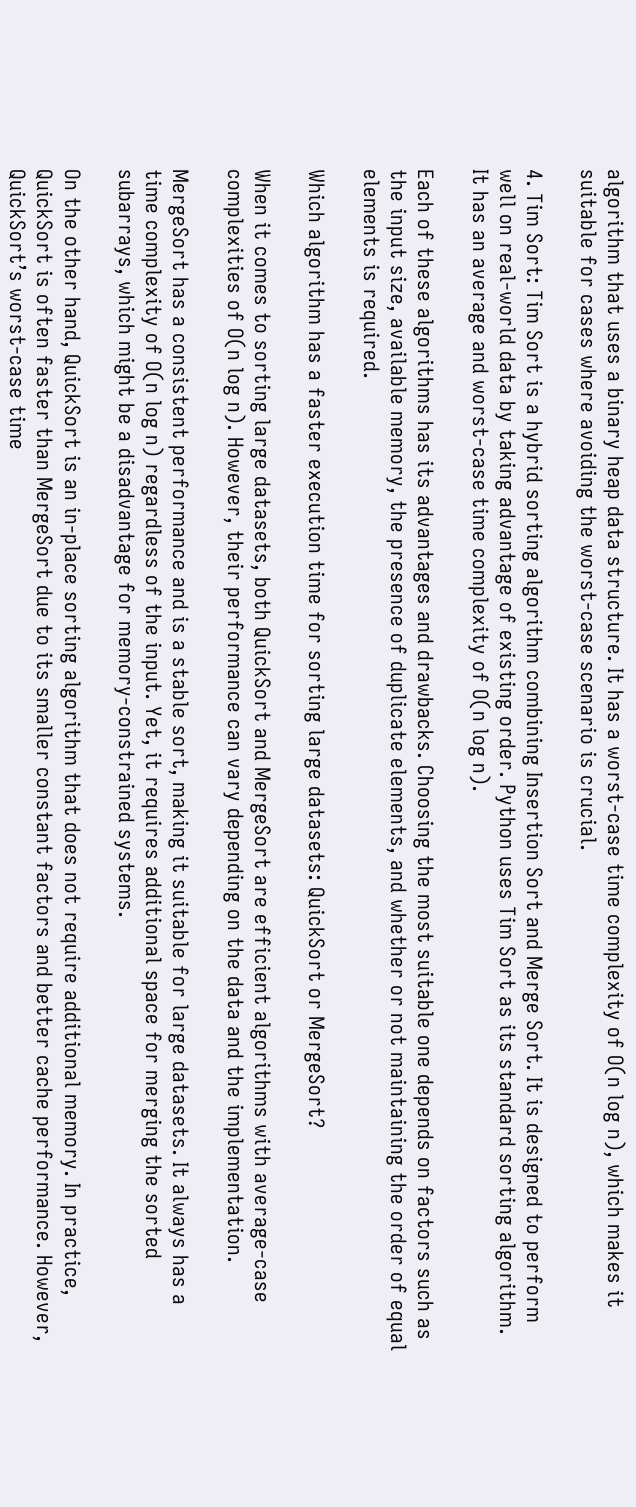algorithm that uses a binary heap data structure. It has a worst-case time complexity of O(n log n), which makes it suitable for cases where avoiding the worst-case scenario is crucial.

4. Tim Sort: Tim Sort is a hybrid sorting algorithm combining Insertion Sort and Merge Sort. It is designed to perform well on real-world data by taking advantage of existing order. Python uses Tim Sort as its standard sorting algorithm. It has an average and worst-case time complexity of O(n log n).

Each of these algorithms has its advantages and drawbacks. Choosing the most suitable one depends on factors such as the input size, available memory, the presence of duplicate elements, and whether or not maintaining the order of equal elements is required.

Which algorithm has a faster execution time for sorting large datasets: QuickSort or MergeSort?

When it comes to sorting large datasets, both QuickSort and MergeSort are efficient algorithms with average-case complexities of O(n log n). However, their performance can vary depending on the data and the implementation.

MergeSort has a consistent performance and is a stable sort, making it suitable for large datasets. It always has a time complexity of O(n log n) regardless of the input. Yet, it requires additional space for merging the sorted subarrays, which might be a disadvantage for memory-constrained systems.

On the other hand, QuickSort is an in-place sorting algorithm that does not require additional memory. In practice, QuickSort is often faster than MergeSort due to its smaller constant factors and better cache performance. However, QuickSort’s worst-case time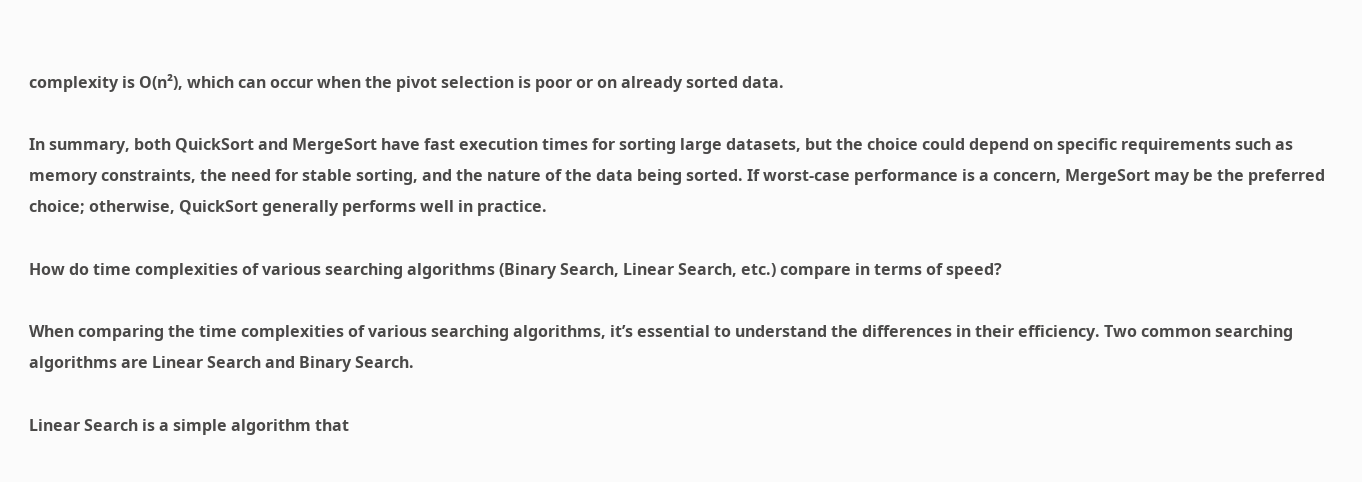complexity is O(n²), which can occur when the pivot selection is poor or on already sorted data.

In summary, both QuickSort and MergeSort have fast execution times for sorting large datasets, but the choice could depend on specific requirements such as memory constraints, the need for stable sorting, and the nature of the data being sorted. If worst-case performance is a concern, MergeSort may be the preferred choice; otherwise, QuickSort generally performs well in practice.

How do time complexities of various searching algorithms (Binary Search, Linear Search, etc.) compare in terms of speed?

When comparing the time complexities of various searching algorithms, it’s essential to understand the differences in their efficiency. Two common searching algorithms are Linear Search and Binary Search.

Linear Search is a simple algorithm that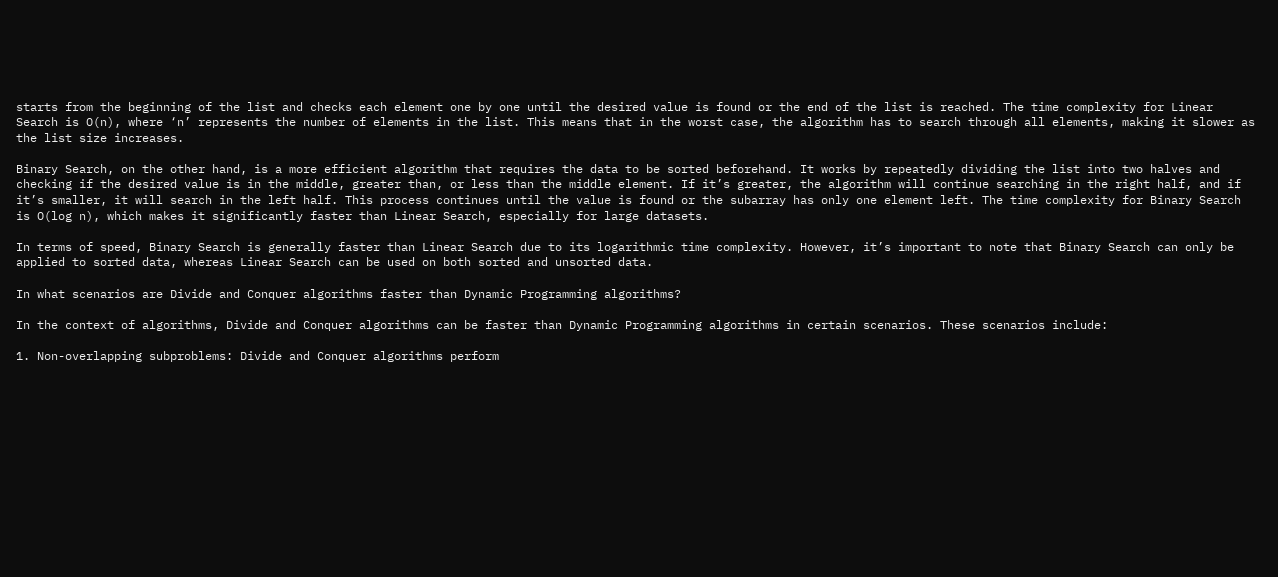starts from the beginning of the list and checks each element one by one until the desired value is found or the end of the list is reached. The time complexity for Linear Search is O(n), where ‘n’ represents the number of elements in the list. This means that in the worst case, the algorithm has to search through all elements, making it slower as the list size increases.

Binary Search, on the other hand, is a more efficient algorithm that requires the data to be sorted beforehand. It works by repeatedly dividing the list into two halves and checking if the desired value is in the middle, greater than, or less than the middle element. If it’s greater, the algorithm will continue searching in the right half, and if it’s smaller, it will search in the left half. This process continues until the value is found or the subarray has only one element left. The time complexity for Binary Search is O(log n), which makes it significantly faster than Linear Search, especially for large datasets.

In terms of speed, Binary Search is generally faster than Linear Search due to its logarithmic time complexity. However, it’s important to note that Binary Search can only be applied to sorted data, whereas Linear Search can be used on both sorted and unsorted data.

In what scenarios are Divide and Conquer algorithms faster than Dynamic Programming algorithms?

In the context of algorithms, Divide and Conquer algorithms can be faster than Dynamic Programming algorithms in certain scenarios. These scenarios include:

1. Non-overlapping subproblems: Divide and Conquer algorithms perform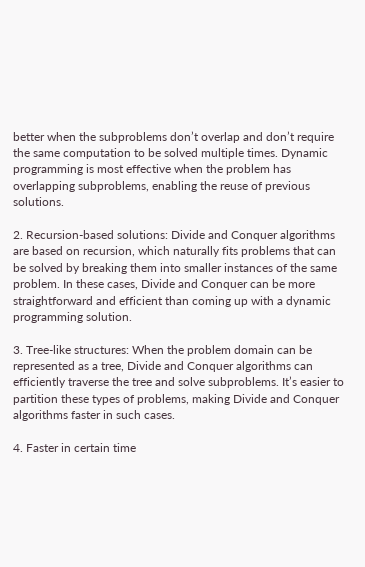better when the subproblems don’t overlap and don’t require the same computation to be solved multiple times. Dynamic programming is most effective when the problem has overlapping subproblems, enabling the reuse of previous solutions.

2. Recursion-based solutions: Divide and Conquer algorithms are based on recursion, which naturally fits problems that can be solved by breaking them into smaller instances of the same problem. In these cases, Divide and Conquer can be more straightforward and efficient than coming up with a dynamic programming solution.

3. Tree-like structures: When the problem domain can be represented as a tree, Divide and Conquer algorithms can efficiently traverse the tree and solve subproblems. It’s easier to partition these types of problems, making Divide and Conquer algorithms faster in such cases.

4. Faster in certain time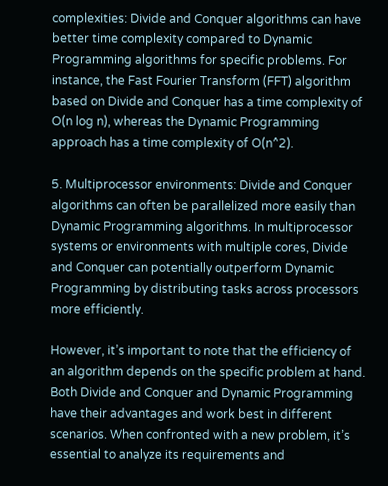complexities: Divide and Conquer algorithms can have better time complexity compared to Dynamic Programming algorithms for specific problems. For instance, the Fast Fourier Transform (FFT) algorithm based on Divide and Conquer has a time complexity of O(n log n), whereas the Dynamic Programming approach has a time complexity of O(n^2).

5. Multiprocessor environments: Divide and Conquer algorithms can often be parallelized more easily than Dynamic Programming algorithms. In multiprocessor systems or environments with multiple cores, Divide and Conquer can potentially outperform Dynamic Programming by distributing tasks across processors more efficiently.

However, it’s important to note that the efficiency of an algorithm depends on the specific problem at hand. Both Divide and Conquer and Dynamic Programming have their advantages and work best in different scenarios. When confronted with a new problem, it’s essential to analyze its requirements and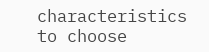characteristics to choose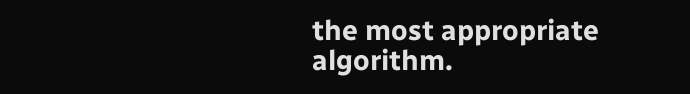the most appropriate algorithm.